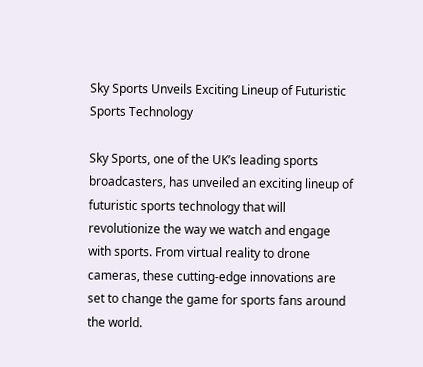Sky Sports Unveils Exciting Lineup of Futuristic Sports Technology

Sky Sports, one of the UK’s leading sports broadcasters, has unveiled an exciting lineup of futuristic sports technology that will revolutionize the way we watch and engage with sports. From virtual reality to drone cameras, these cutting-edge innovations are set to change the game for sports fans around the world.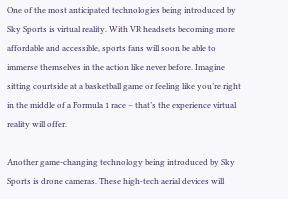One of the most anticipated technologies being introduced by Sky Sports is virtual reality. With VR headsets becoming more affordable and accessible, sports fans will soon be able to immerse themselves in the action like never before. Imagine sitting courtside at a basketball game or feeling like you’re right in the middle of a Formula 1 race – that’s the experience virtual reality will offer.

Another game-changing technology being introduced by Sky Sports is drone cameras. These high-tech aerial devices will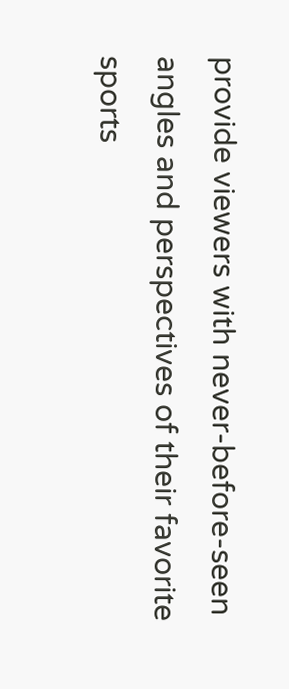provide viewers with never-before-seen angles and perspectives of their favorite sports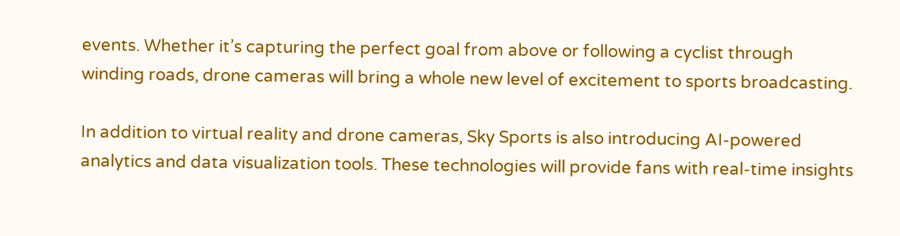events. Whether it’s capturing the perfect goal from above or following a cyclist through winding roads, drone cameras will bring a whole new level of excitement to sports broadcasting.

In addition to virtual reality and drone cameras, Sky Sports is also introducing AI-powered analytics and data visualization tools. These technologies will provide fans with real-time insights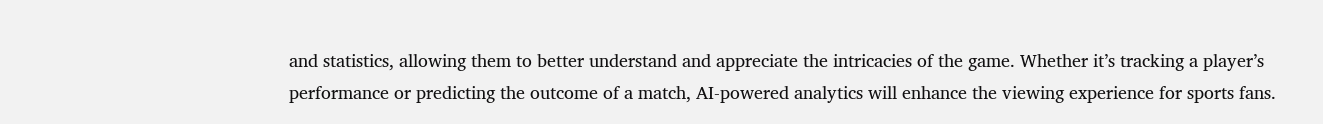and statistics, allowing them to better understand and appreciate the intricacies of the game. Whether it’s tracking a player’s performance or predicting the outcome of a match, AI-powered analytics will enhance the viewing experience for sports fans.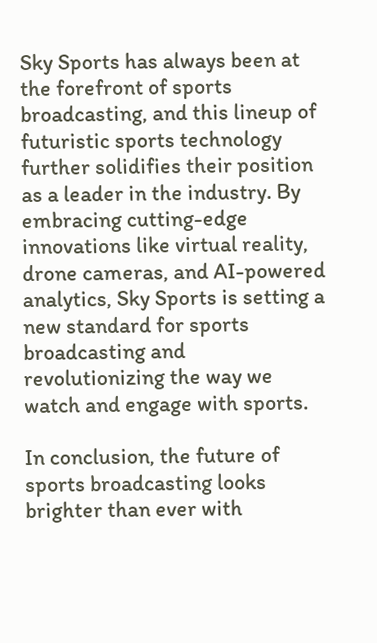Sky Sports has always been at the forefront of sports broadcasting, and this lineup of futuristic sports technology further solidifies their position as a leader in the industry. By embracing cutting-edge innovations like virtual reality, drone cameras, and AI-powered analytics, Sky Sports is setting a new standard for sports broadcasting and revolutionizing the way we watch and engage with sports.

In conclusion, the future of sports broadcasting looks brighter than ever with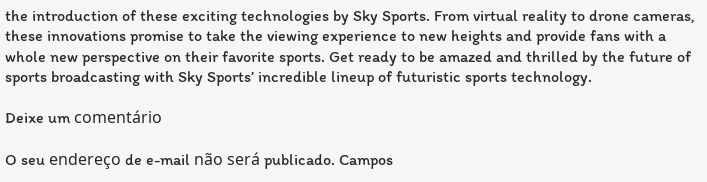the introduction of these exciting technologies by Sky Sports. From virtual reality to drone cameras, these innovations promise to take the viewing experience to new heights and provide fans with a whole new perspective on their favorite sports. Get ready to be amazed and thrilled by the future of sports broadcasting with Sky Sports’ incredible lineup of futuristic sports technology.

Deixe um comentário

O seu endereço de e-mail não será publicado. Campos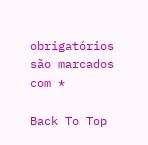obrigatórios são marcados com *

Back To Top